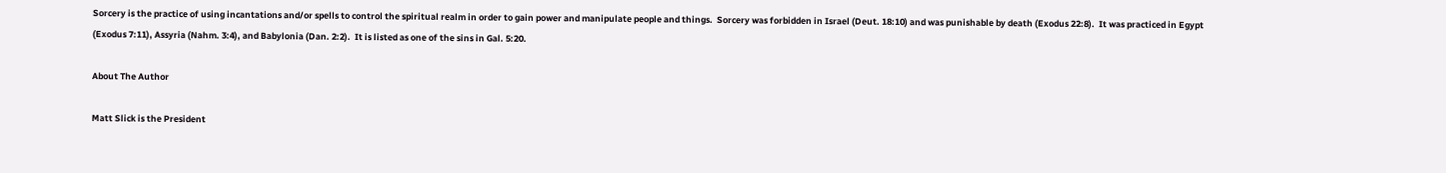Sorcery is the practice of using incantations and/or spells to control the spiritual realm in order to gain power and manipulate people and things.  Sorcery was forbidden in Israel (Deut. 18:10) and was punishable by death (Exodus 22:8).  It was practiced in Egypt (Exodus 7:11), Assyria (Nahm. 3:4), and Babylonia (Dan. 2:2).  It is listed as one of the sins in Gal. 5:20.

About The Author

Matt Slick is the President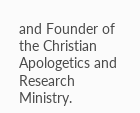and Founder of the Christian Apologetics and Research Ministry.